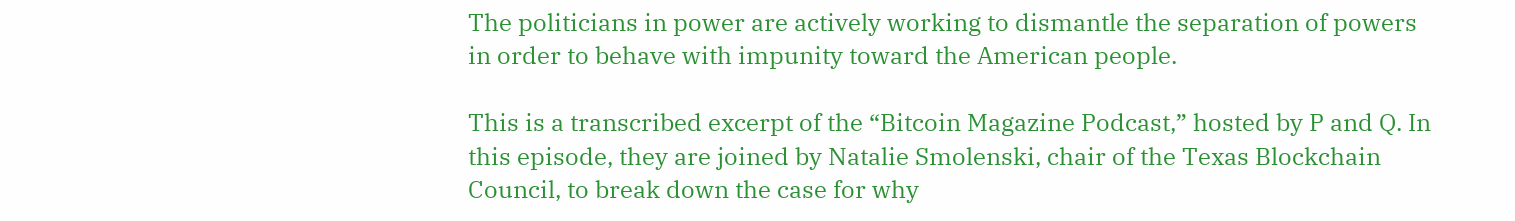The politicians in power are actively working to dismantle the separation of powers in order to behave with impunity toward the American people.

This is a transcribed excerpt of the “Bitcoin Magazine Podcast,” hosted by P and Q. In this episode, they are joined by Natalie Smolenski, chair of the Texas Blockchain Council, to break down the case for why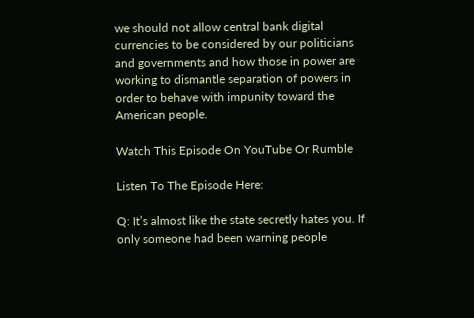we should not allow central bank digital currencies to be considered by our politicians and governments and how those in power are working to dismantle separation of powers in order to behave with impunity toward the American people.

Watch This Episode On YouTube Or Rumble

Listen To The Episode Here:

Q: It’s almost like the state secretly hates you. If only someone had been warning people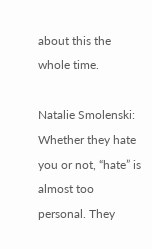about this the whole time.

Natalie Smolenski: Whether they hate you or not, “hate” is almost too personal. They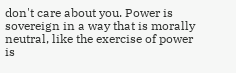don't care about you. Power is sovereign in a way that is morally neutral, like the exercise of power is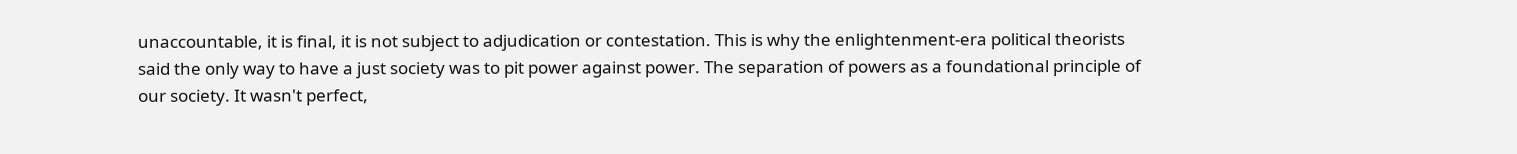unaccountable, it is final, it is not subject to adjudication or contestation. This is why the enlightenment-era political theorists said the only way to have a just society was to pit power against power. The separation of powers as a foundational principle of our society. It wasn't perfect,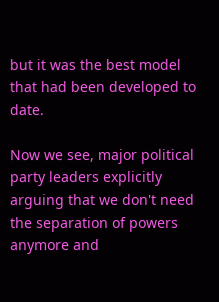but it was the best model that had been developed to date.

Now we see, major political party leaders explicitly arguing that we don't need the separation of powers anymore and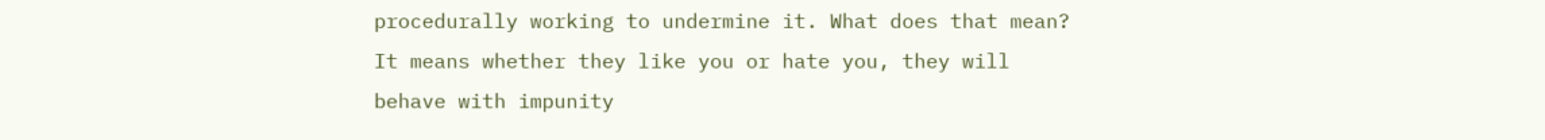procedurally working to undermine it. What does that mean? It means whether they like you or hate you, they will behave with impunity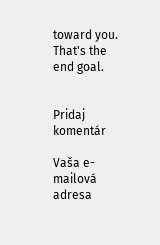toward you. That's the end goal.


Pridaj komentár

Vaša e-mailová adresa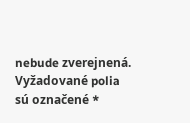nebude zverejnená. Vyžadované polia sú označené *